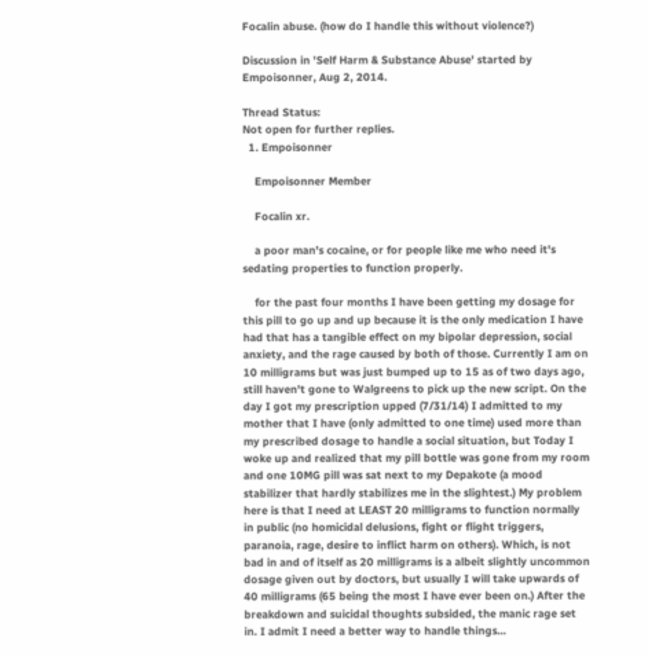Focalin abuse. (how do I handle this without violence?)

Discussion in 'Self Harm & Substance Abuse' started by Empoisonner, Aug 2, 2014.

Thread Status:
Not open for further replies.
  1. Empoisonner

    Empoisonner Member

    Focalin xr.

    a poor man's cocaine, or for people like me who need it's sedating properties to function properly.

    for the past four months I have been getting my dosage for this pill to go up and up because it is the only medication I have had that has a tangible effect on my bipolar depression, social anxiety, and the rage caused by both of those. Currently I am on 10 milligrams but was just bumped up to 15 as of two days ago, still haven't gone to Walgreens to pick up the new script. On the day I got my prescription upped (7/31/14) I admitted to my mother that I have (only admitted to one time) used more than my prescribed dosage to handle a social situation, but Today I woke up and realized that my pill bottle was gone from my room and one 10MG pill was sat next to my Depakote (a mood stabilizer that hardly stabilizes me in the slightest.) My problem here is that I need at LEAST 20 milligrams to function normally in public (no homicidal delusions, fight or flight triggers, paranoia, rage, desire to inflict harm on others). Which, is not bad in and of itself as 20 milligrams is a albeit slightly uncommon dosage given out by doctors, but usually I will take upwards of 40 milligrams (65 being the most I have ever been on.) After the breakdown and suicidal thoughts subsided, the manic rage set in. I admit I need a better way to handle things...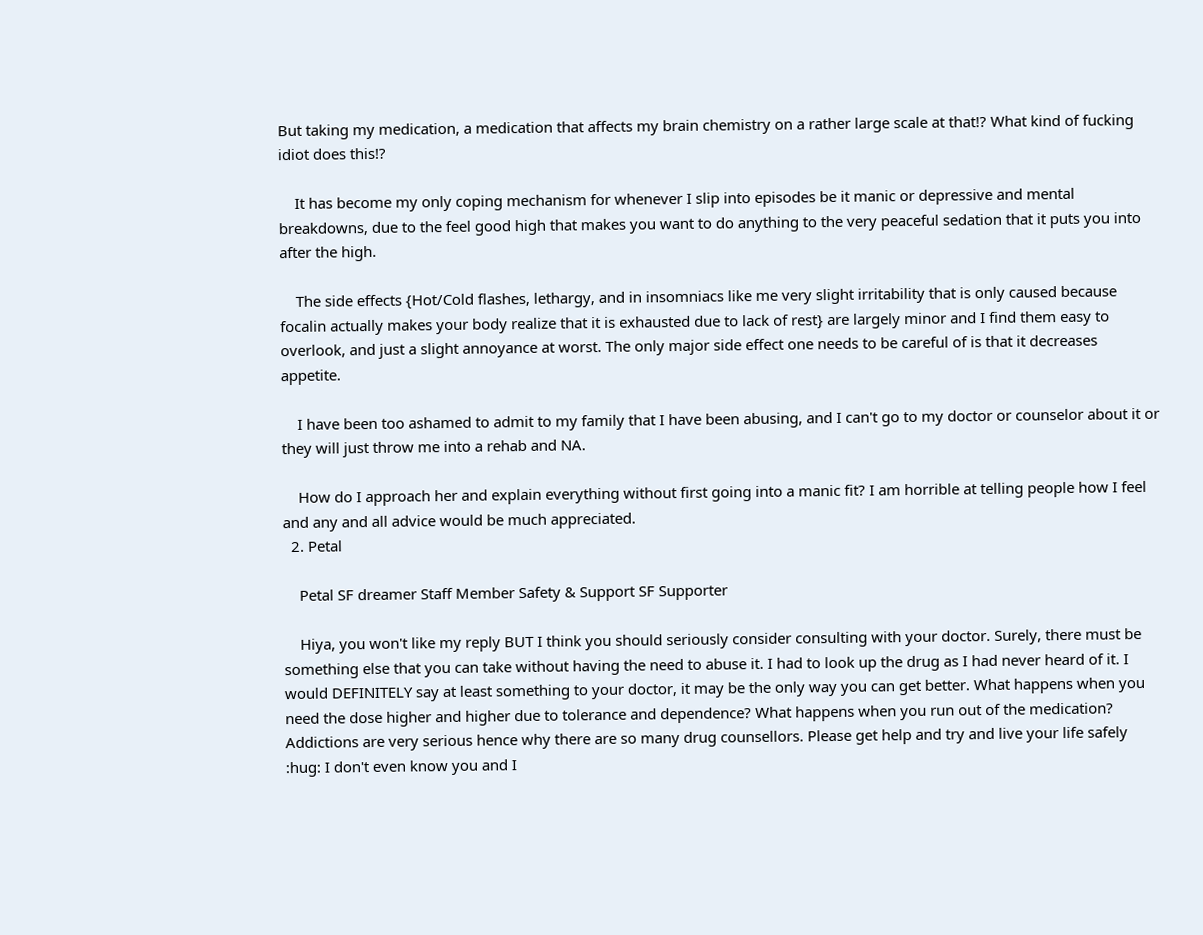But taking my medication, a medication that affects my brain chemistry on a rather large scale at that!? What kind of fucking idiot does this!?

    It has become my only coping mechanism for whenever I slip into episodes be it manic or depressive and mental breakdowns, due to the feel good high that makes you want to do anything to the very peaceful sedation that it puts you into after the high.

    The side effects {Hot/Cold flashes, lethargy, and in insomniacs like me very slight irritability that is only caused because focalin actually makes your body realize that it is exhausted due to lack of rest} are largely minor and I find them easy to overlook, and just a slight annoyance at worst. The only major side effect one needs to be careful of is that it decreases appetite.

    I have been too ashamed to admit to my family that I have been abusing, and I can't go to my doctor or counselor about it or they will just throw me into a rehab and NA.

    How do I approach her and explain everything without first going into a manic fit? I am horrible at telling people how I feel and any and all advice would be much appreciated.
  2. Petal

    Petal SF dreamer Staff Member Safety & Support SF Supporter

    Hiya, you won't like my reply BUT I think you should seriously consider consulting with your doctor. Surely, there must be something else that you can take without having the need to abuse it. I had to look up the drug as I had never heard of it. I would DEFINITELY say at least something to your doctor, it may be the only way you can get better. What happens when you need the dose higher and higher due to tolerance and dependence? What happens when you run out of the medication? Addictions are very serious hence why there are so many drug counsellors. Please get help and try and live your life safely :hug: I don't even know you and I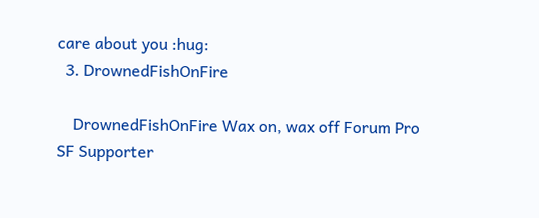care about you :hug:
  3. DrownedFishOnFire

    DrownedFishOnFire Wax on, wax off Forum Pro SF Supporter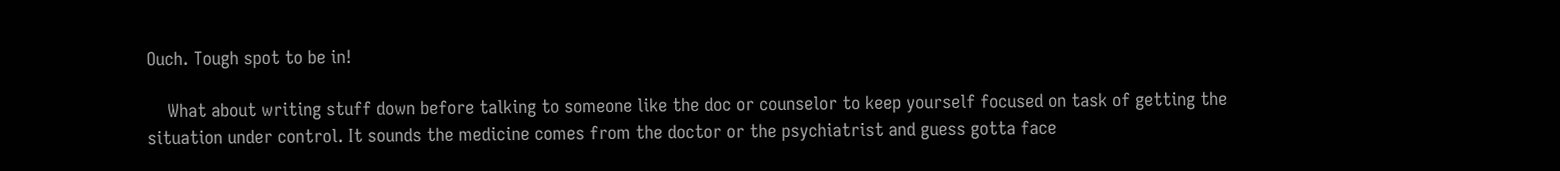Ouch. Tough spot to be in!

    What about writing stuff down before talking to someone like the doc or counselor to keep yourself focused on task of getting the situation under control. It sounds the medicine comes from the doctor or the psychiatrist and guess gotta face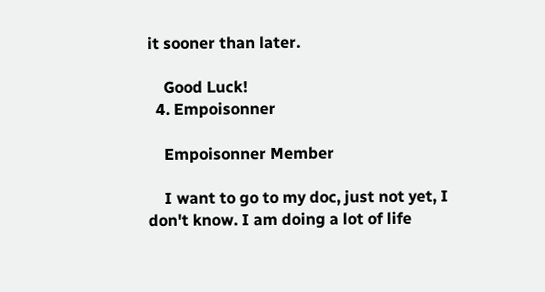it sooner than later.

    Good Luck!
  4. Empoisonner

    Empoisonner Member

    I want to go to my doc, just not yet, I don't know. I am doing a lot of life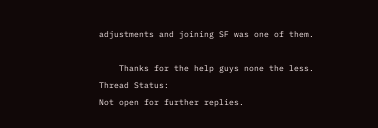adjustments and joining SF was one of them.

    Thanks for the help guys none the less.
Thread Status:
Not open for further replies.